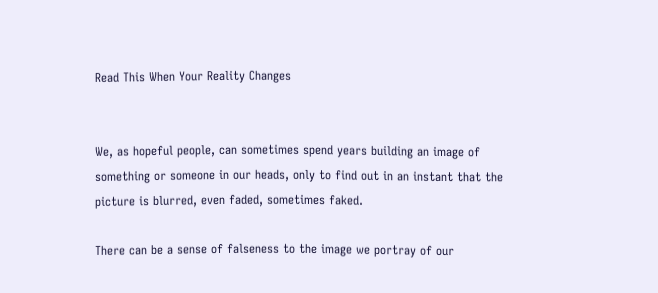Read This When Your Reality Changes


We, as hopeful people, can sometimes spend years building an image of something or someone in our heads, only to find out in an instant that the picture is blurred, even faded, sometimes faked.

There can be a sense of falseness to the image we portray of our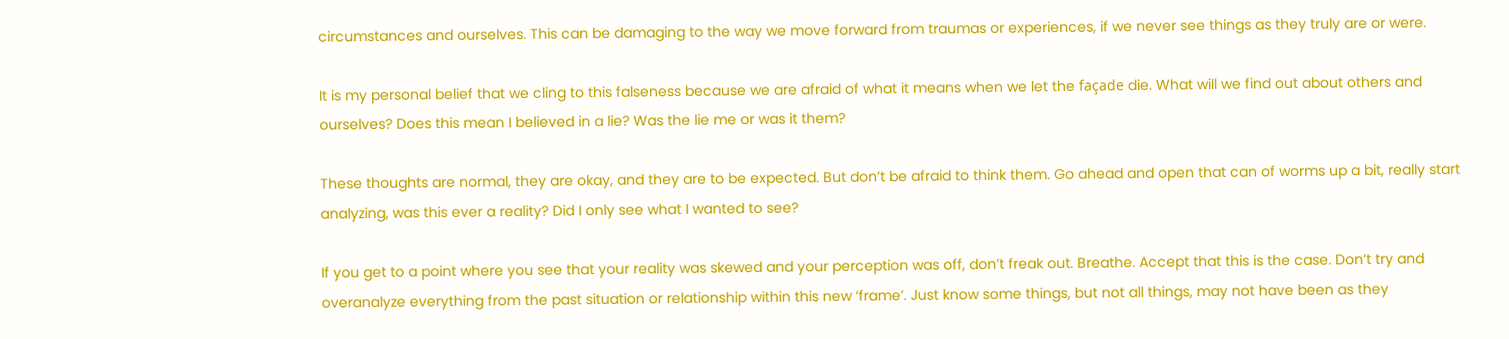circumstances and ourselves. This can be damaging to the way we move forward from traumas or experiences, if we never see things as they truly are or were.

It is my personal belief that we cling to this falseness because we are afraid of what it means when we let the façade die. What will we find out about others and ourselves? Does this mean I believed in a lie? Was the lie me or was it them?

These thoughts are normal, they are okay, and they are to be expected. But don’t be afraid to think them. Go ahead and open that can of worms up a bit, really start analyzing, was this ever a reality? Did I only see what I wanted to see?

If you get to a point where you see that your reality was skewed and your perception was off, don’t freak out. Breathe. Accept that this is the case. Don’t try and overanalyze everything from the past situation or relationship within this new ‘frame’. Just know some things, but not all things, may not have been as they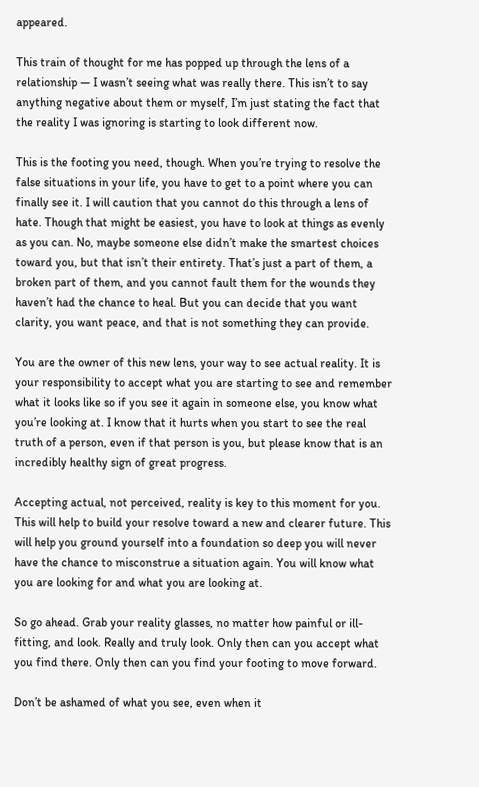appeared.

This train of thought for me has popped up through the lens of a relationship — I wasn’t seeing what was really there. This isn’t to say anything negative about them or myself, I’m just stating the fact that the reality I was ignoring is starting to look different now.

This is the footing you need, though. When you’re trying to resolve the false situations in your life, you have to get to a point where you can finally see it. I will caution that you cannot do this through a lens of hate. Though that might be easiest, you have to look at things as evenly as you can. No, maybe someone else didn’t make the smartest choices toward you, but that isn’t their entirety. That’s just a part of them, a broken part of them, and you cannot fault them for the wounds they haven’t had the chance to heal. But you can decide that you want clarity, you want peace, and that is not something they can provide.

You are the owner of this new lens, your way to see actual reality. It is your responsibility to accept what you are starting to see and remember what it looks like so if you see it again in someone else, you know what you’re looking at. I know that it hurts when you start to see the real truth of a person, even if that person is you, but please know that is an incredibly healthy sign of great progress.

Accepting actual, not perceived, reality is key to this moment for you. This will help to build your resolve toward a new and clearer future. This will help you ground yourself into a foundation so deep you will never have the chance to misconstrue a situation again. You will know what you are looking for and what you are looking at.

So go ahead. Grab your reality glasses, no matter how painful or ill-fitting, and look. Really and truly look. Only then can you accept what you find there. Only then can you find your footing to move forward.

Don’t be ashamed of what you see, even when it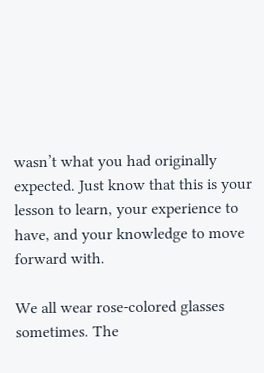wasn’t what you had originally expected. Just know that this is your lesson to learn, your experience to have, and your knowledge to move forward with.

We all wear rose-colored glasses sometimes. The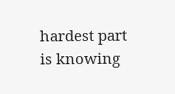hardest part is knowing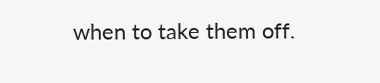when to take them off.